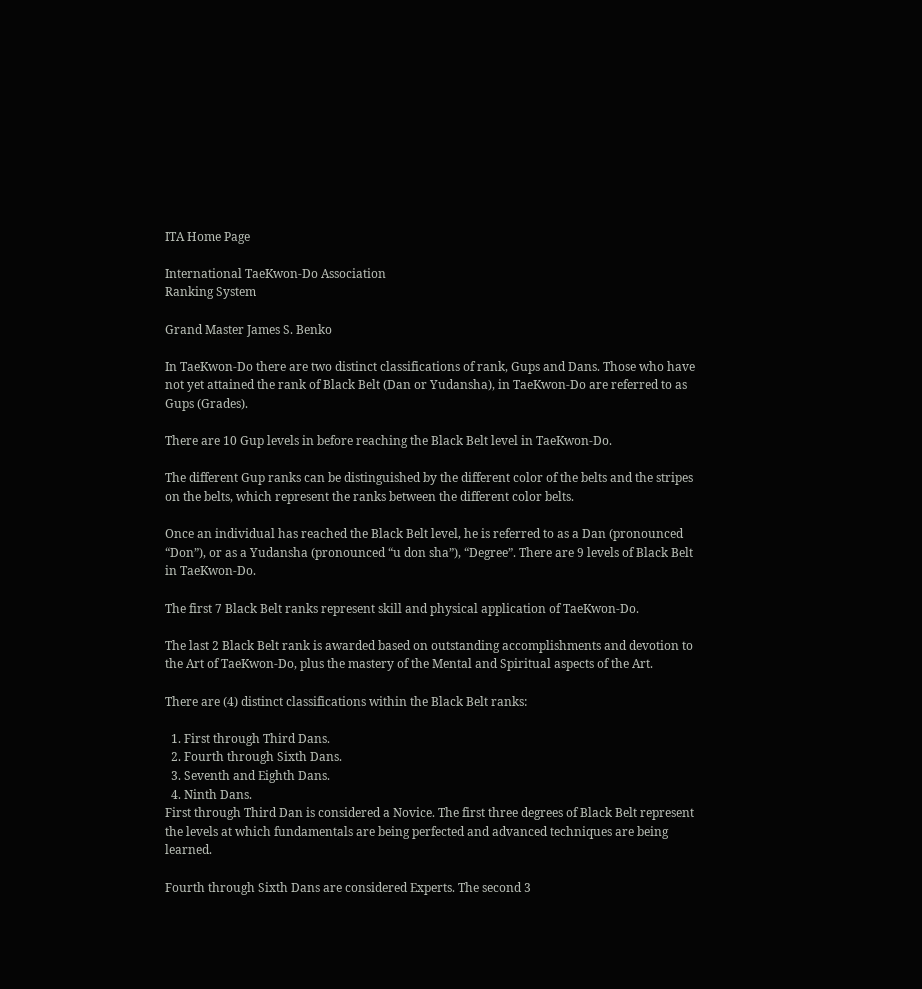ITA Home Page

International TaeKwon-Do Association
Ranking System

Grand Master James S. Benko

In TaeKwon-Do there are two distinct classifications of rank, Gups and Dans. Those who have not yet attained the rank of Black Belt (Dan or Yudansha), in TaeKwon-Do are referred to as Gups (Grades).

There are 10 Gup levels in before reaching the Black Belt level in TaeKwon-Do.

The different Gup ranks can be distinguished by the different color of the belts and the stripes on the belts, which represent the ranks between the different color belts.

Once an individual has reached the Black Belt level, he is referred to as a Dan (pronounced “Don”), or as a Yudansha (pronounced “u don sha”), “Degree”. There are 9 levels of Black Belt in TaeKwon-Do.

The first 7 Black Belt ranks represent skill and physical application of TaeKwon-Do.

The last 2 Black Belt rank is awarded based on outstanding accomplishments and devotion to the Art of TaeKwon-Do, plus the mastery of the Mental and Spiritual aspects of the Art.

There are (4) distinct classifications within the Black Belt ranks:

  1. First through Third Dans.
  2. Fourth through Sixth Dans.
  3. Seventh and Eighth Dans.
  4. Ninth Dans.
First through Third Dan is considered a Novice. The first three degrees of Black Belt represent the levels at which fundamentals are being perfected and advanced techniques are being learned.

Fourth through Sixth Dans are considered Experts. The second 3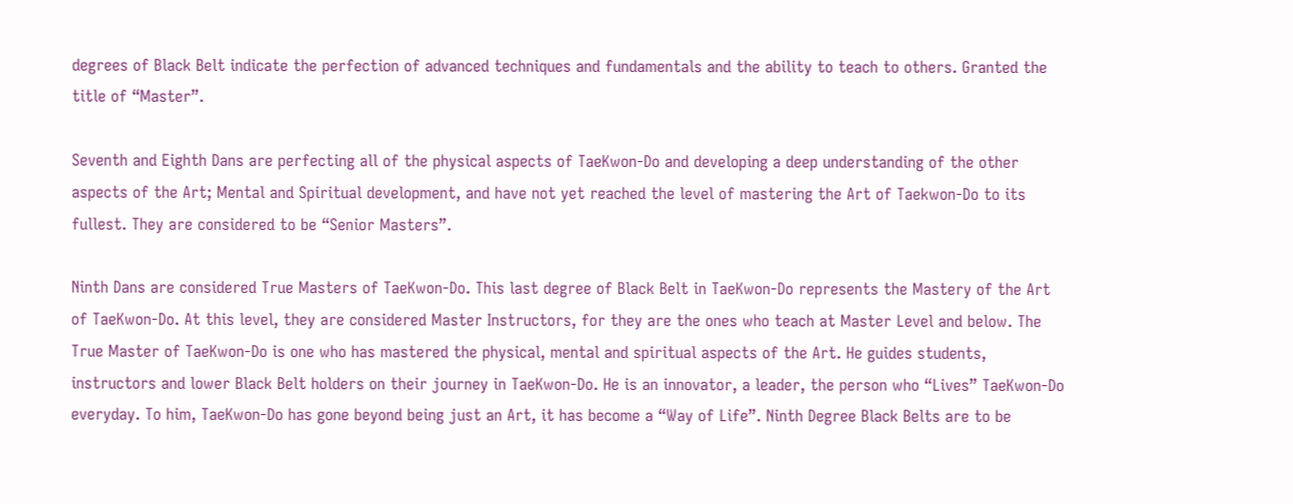degrees of Black Belt indicate the perfection of advanced techniques and fundamentals and the ability to teach to others. Granted the title of “Master”.

Seventh and Eighth Dans are perfecting all of the physical aspects of TaeKwon-Do and developing a deep understanding of the other aspects of the Art; Mental and Spiritual development, and have not yet reached the level of mastering the Art of Taekwon-Do to its fullest. They are considered to be “Senior Masters”.

Ninth Dans are considered True Masters of TaeKwon-Do. This last degree of Black Belt in TaeKwon-Do represents the Mastery of the Art of TaeKwon-Do. At this level, they are considered Master Instructors, for they are the ones who teach at Master Level and below. The True Master of TaeKwon-Do is one who has mastered the physical, mental and spiritual aspects of the Art. He guides students, instructors and lower Black Belt holders on their journey in TaeKwon-Do. He is an innovator, a leader, the person who “Lives” TaeKwon-Do everyday. To him, TaeKwon-Do has gone beyond being just an Art, it has become a “Way of Life”. Ninth Degree Black Belts are to be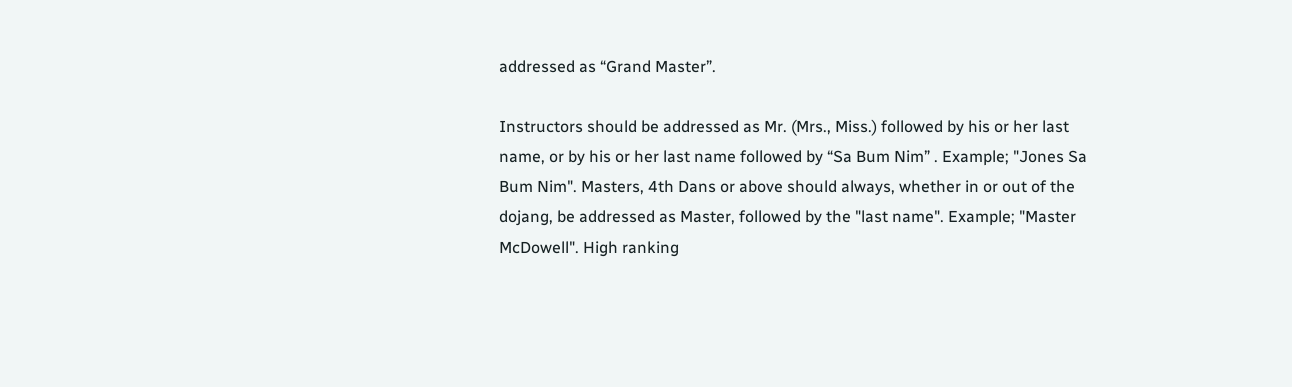addressed as “Grand Master”.

Instructors should be addressed as Mr. (Mrs., Miss.) followed by his or her last name, or by his or her last name followed by “Sa Bum Nim” . Example; "Jones Sa Bum Nim". Masters, 4th Dans or above should always, whether in or out of the dojang, be addressed as Master, followed by the "last name". Example; "Master McDowell". High ranking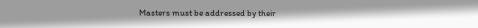Masters must be addressed by their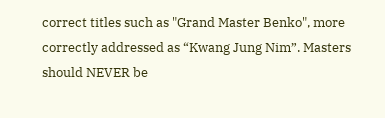correct titles such as "Grand Master Benko", more correctly addressed as “Kwang Jung Nim”. Masters should NEVER be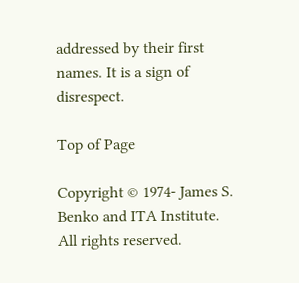addressed by their first names. It is a sign of disrespect.

Top of Page

Copyright © 1974- James S. Benko and ITA Institute.
All rights reserved.